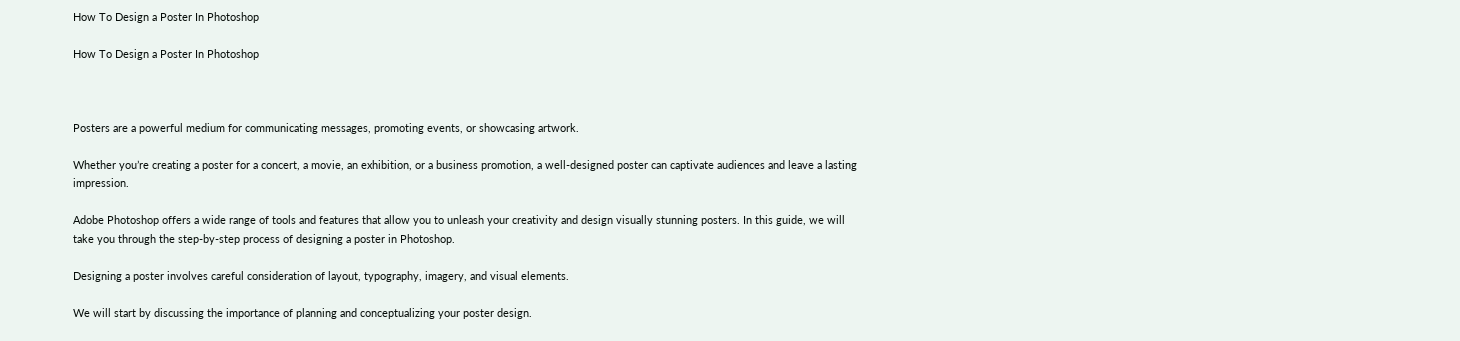How To Design a Poster In Photoshop

How To Design a Poster In Photoshop



Posters are a powerful medium for communicating messages, promoting events, or showcasing artwork.

Whether you’re creating a poster for a concert, a movie, an exhibition, or a business promotion, a well-designed poster can captivate audiences and leave a lasting impression.

Adobe Photoshop offers a wide range of tools and features that allow you to unleash your creativity and design visually stunning posters. In this guide, we will take you through the step-by-step process of designing a poster in Photoshop.

Designing a poster involves careful consideration of layout, typography, imagery, and visual elements.

We will start by discussing the importance of planning and conceptualizing your poster design.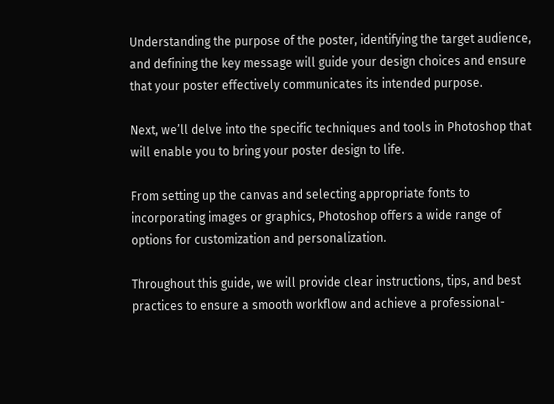Understanding the purpose of the poster, identifying the target audience, and defining the key message will guide your design choices and ensure that your poster effectively communicates its intended purpose.

Next, we’ll delve into the specific techniques and tools in Photoshop that will enable you to bring your poster design to life.

From setting up the canvas and selecting appropriate fonts to incorporating images or graphics, Photoshop offers a wide range of options for customization and personalization.

Throughout this guide, we will provide clear instructions, tips, and best practices to ensure a smooth workflow and achieve a professional-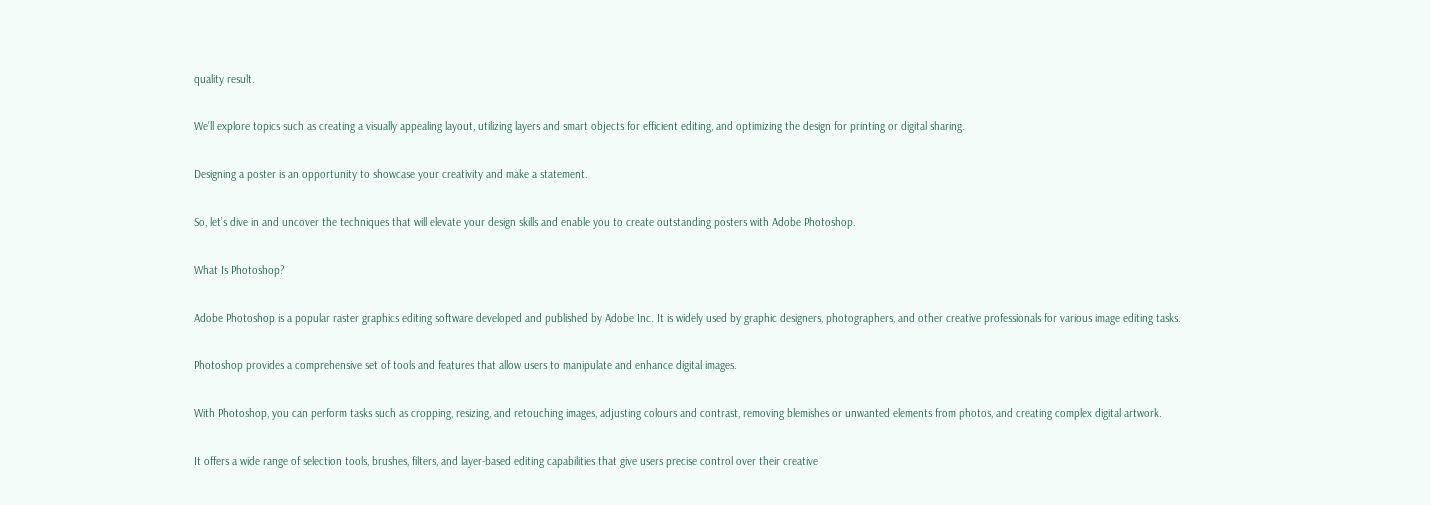quality result.

We’ll explore topics such as creating a visually appealing layout, utilizing layers and smart objects for efficient editing, and optimizing the design for printing or digital sharing.

Designing a poster is an opportunity to showcase your creativity and make a statement.

So, let’s dive in and uncover the techniques that will elevate your design skills and enable you to create outstanding posters with Adobe Photoshop.

What Is Photoshop?

Adobe Photoshop is a popular raster graphics editing software developed and published by Adobe Inc. It is widely used by graphic designers, photographers, and other creative professionals for various image editing tasks.

Photoshop provides a comprehensive set of tools and features that allow users to manipulate and enhance digital images.

With Photoshop, you can perform tasks such as cropping, resizing, and retouching images, adjusting colours and contrast, removing blemishes or unwanted elements from photos, and creating complex digital artwork.

It offers a wide range of selection tools, brushes, filters, and layer-based editing capabilities that give users precise control over their creative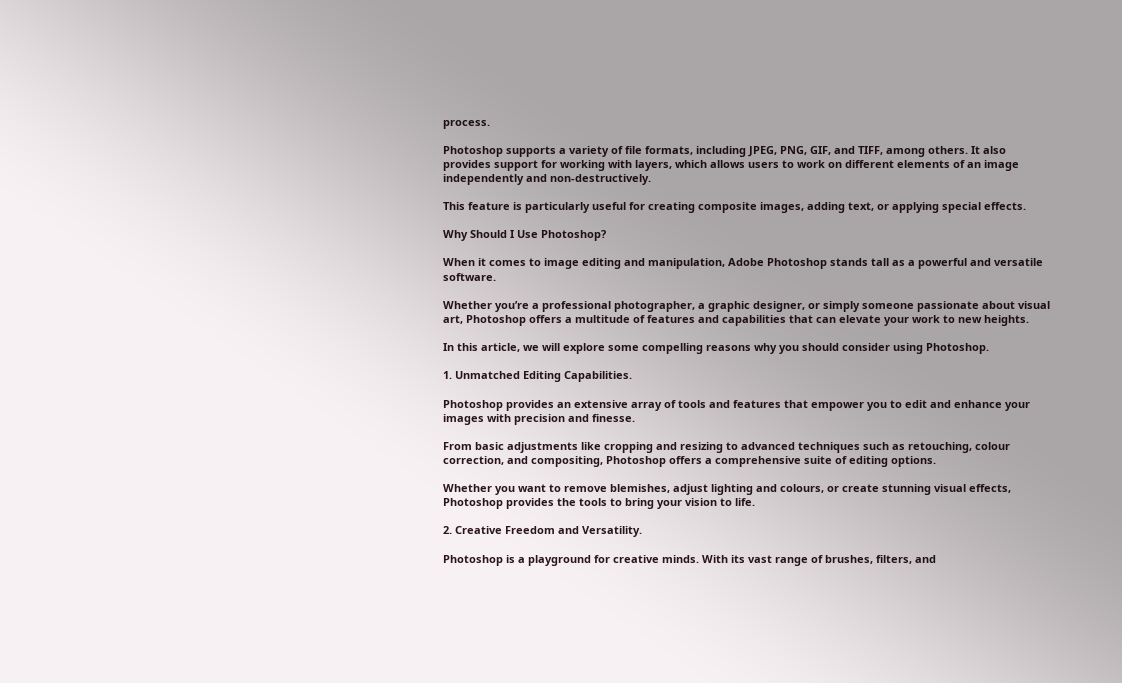process.

Photoshop supports a variety of file formats, including JPEG, PNG, GIF, and TIFF, among others. It also provides support for working with layers, which allows users to work on different elements of an image independently and non-destructively.

This feature is particularly useful for creating composite images, adding text, or applying special effects.

Why Should I Use Photoshop?

When it comes to image editing and manipulation, Adobe Photoshop stands tall as a powerful and versatile software.

Whether you’re a professional photographer, a graphic designer, or simply someone passionate about visual art, Photoshop offers a multitude of features and capabilities that can elevate your work to new heights.

In this article, we will explore some compelling reasons why you should consider using Photoshop.

1. Unmatched Editing Capabilities.

Photoshop provides an extensive array of tools and features that empower you to edit and enhance your images with precision and finesse.

From basic adjustments like cropping and resizing to advanced techniques such as retouching, colour correction, and compositing, Photoshop offers a comprehensive suite of editing options.

Whether you want to remove blemishes, adjust lighting and colours, or create stunning visual effects, Photoshop provides the tools to bring your vision to life.

2. Creative Freedom and Versatility.

Photoshop is a playground for creative minds. With its vast range of brushes, filters, and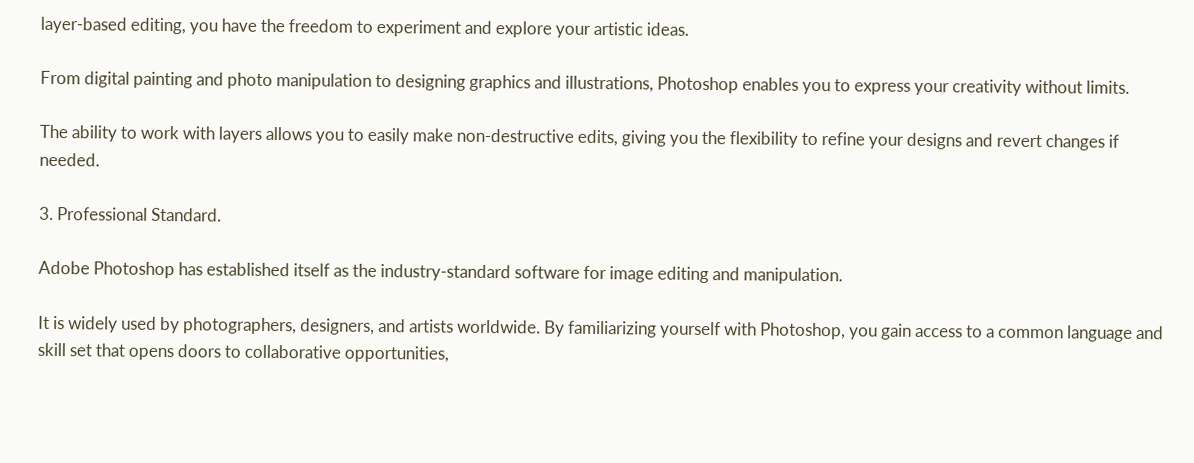layer-based editing, you have the freedom to experiment and explore your artistic ideas.

From digital painting and photo manipulation to designing graphics and illustrations, Photoshop enables you to express your creativity without limits.

The ability to work with layers allows you to easily make non-destructive edits, giving you the flexibility to refine your designs and revert changes if needed.

3. Professional Standard.

Adobe Photoshop has established itself as the industry-standard software for image editing and manipulation.

It is widely used by photographers, designers, and artists worldwide. By familiarizing yourself with Photoshop, you gain access to a common language and skill set that opens doors to collaborative opportunities,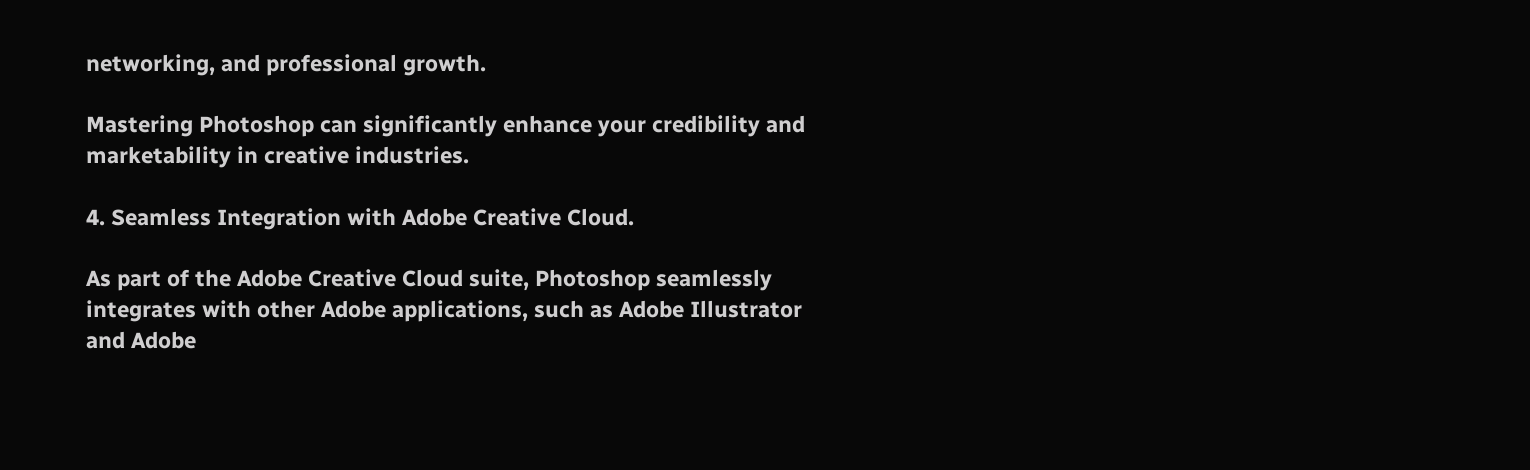networking, and professional growth.

Mastering Photoshop can significantly enhance your credibility and marketability in creative industries.

4. Seamless Integration with Adobe Creative Cloud.

As part of the Adobe Creative Cloud suite, Photoshop seamlessly integrates with other Adobe applications, such as Adobe Illustrator and Adobe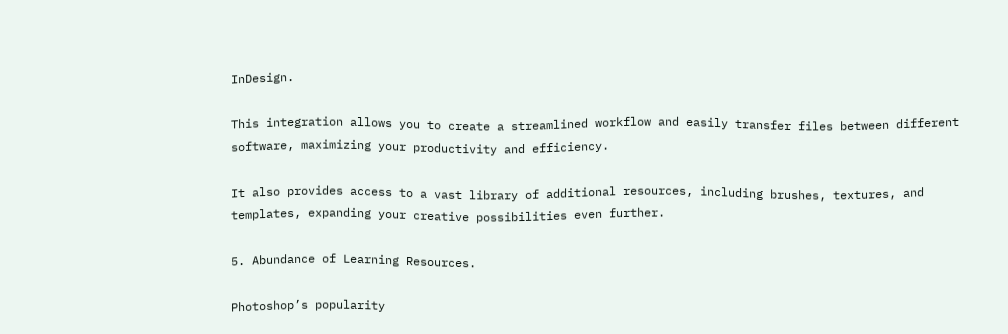InDesign.

This integration allows you to create a streamlined workflow and easily transfer files between different software, maximizing your productivity and efficiency.

It also provides access to a vast library of additional resources, including brushes, textures, and templates, expanding your creative possibilities even further.

5. Abundance of Learning Resources.

Photoshop’s popularity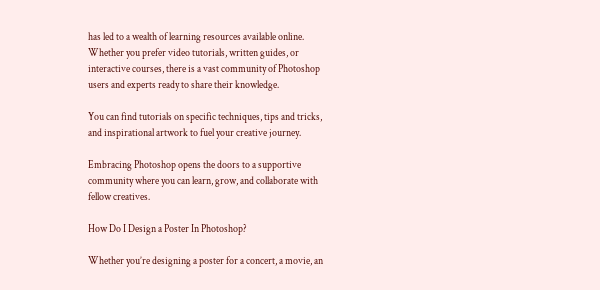has led to a wealth of learning resources available online. Whether you prefer video tutorials, written guides, or interactive courses, there is a vast community of Photoshop users and experts ready to share their knowledge.

You can find tutorials on specific techniques, tips and tricks, and inspirational artwork to fuel your creative journey.

Embracing Photoshop opens the doors to a supportive community where you can learn, grow, and collaborate with fellow creatives.

How Do I Design a Poster In Photoshop?

Whether you’re designing a poster for a concert, a movie, an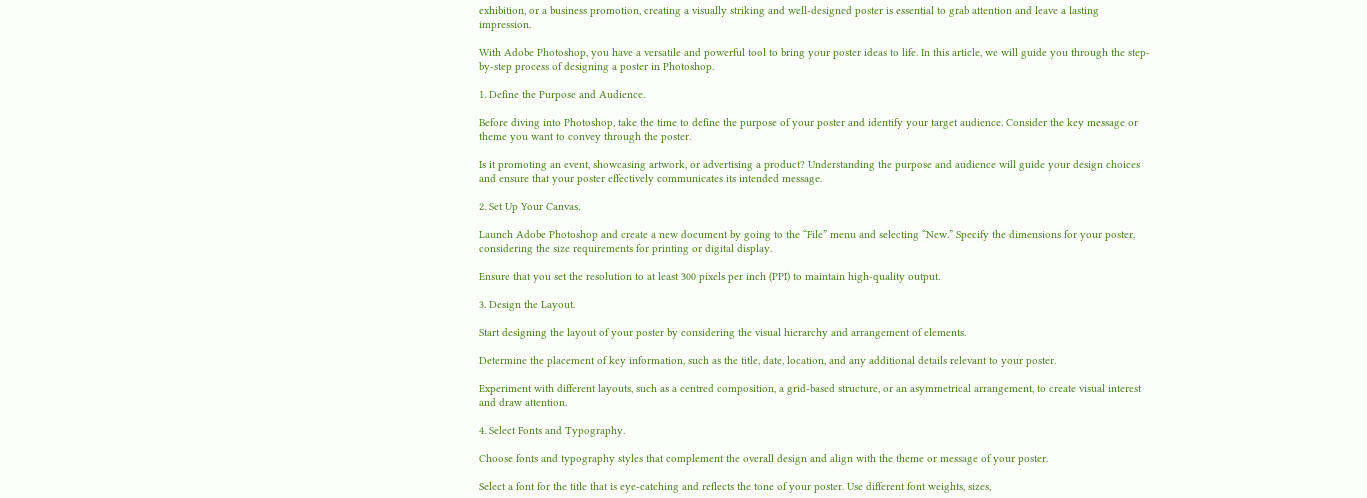exhibition, or a business promotion, creating a visually striking and well-designed poster is essential to grab attention and leave a lasting impression.

With Adobe Photoshop, you have a versatile and powerful tool to bring your poster ideas to life. In this article, we will guide you through the step-by-step process of designing a poster in Photoshop.

1. Define the Purpose and Audience.

Before diving into Photoshop, take the time to define the purpose of your poster and identify your target audience. Consider the key message or theme you want to convey through the poster.

Is it promoting an event, showcasing artwork, or advertising a product? Understanding the purpose and audience will guide your design choices and ensure that your poster effectively communicates its intended message.

2. Set Up Your Canvas.

Launch Adobe Photoshop and create a new document by going to the “File” menu and selecting “New.” Specify the dimensions for your poster, considering the size requirements for printing or digital display.

Ensure that you set the resolution to at least 300 pixels per inch (PPI) to maintain high-quality output.

3. Design the Layout.

Start designing the layout of your poster by considering the visual hierarchy and arrangement of elements.

Determine the placement of key information, such as the title, date, location, and any additional details relevant to your poster.

Experiment with different layouts, such as a centred composition, a grid-based structure, or an asymmetrical arrangement, to create visual interest and draw attention.

4. Select Fonts and Typography.

Choose fonts and typography styles that complement the overall design and align with the theme or message of your poster.

Select a font for the title that is eye-catching and reflects the tone of your poster. Use different font weights, sizes,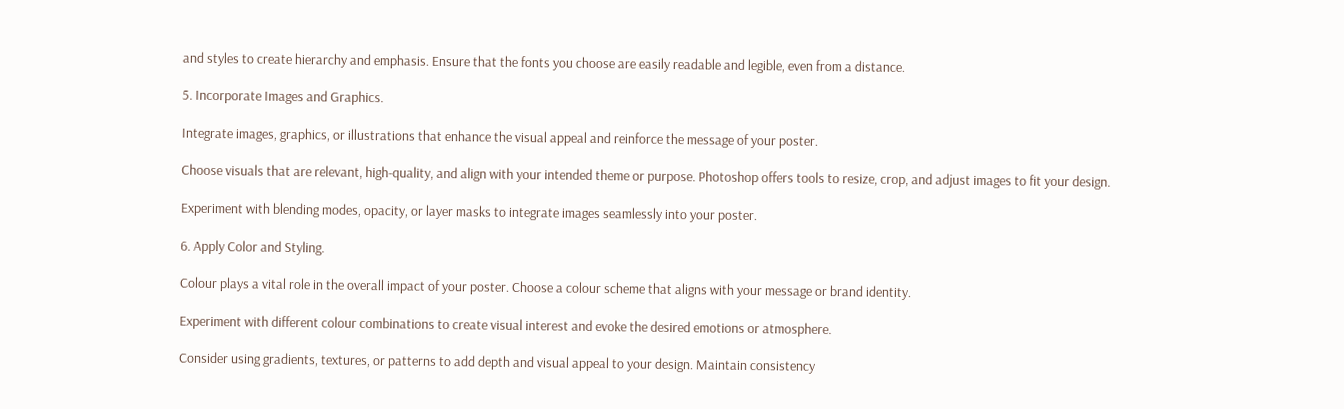and styles to create hierarchy and emphasis. Ensure that the fonts you choose are easily readable and legible, even from a distance.

5. Incorporate Images and Graphics.

Integrate images, graphics, or illustrations that enhance the visual appeal and reinforce the message of your poster.

Choose visuals that are relevant, high-quality, and align with your intended theme or purpose. Photoshop offers tools to resize, crop, and adjust images to fit your design.

Experiment with blending modes, opacity, or layer masks to integrate images seamlessly into your poster.

6. Apply Color and Styling.

Colour plays a vital role in the overall impact of your poster. Choose a colour scheme that aligns with your message or brand identity.

Experiment with different colour combinations to create visual interest and evoke the desired emotions or atmosphere.

Consider using gradients, textures, or patterns to add depth and visual appeal to your design. Maintain consistency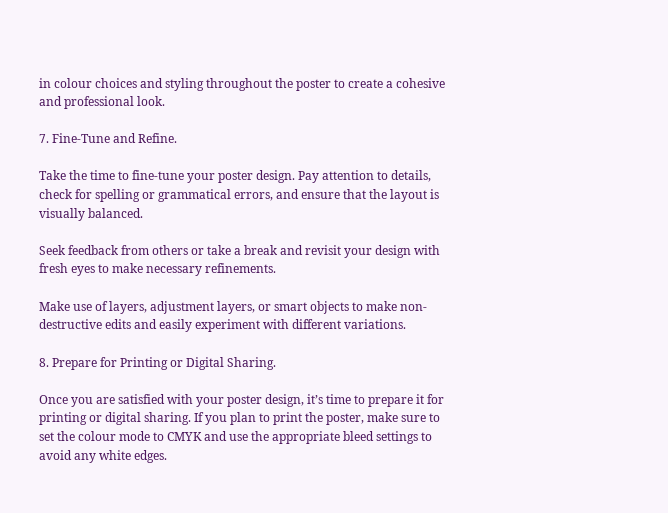in colour choices and styling throughout the poster to create a cohesive and professional look.

7. Fine-Tune and Refine.

Take the time to fine-tune your poster design. Pay attention to details, check for spelling or grammatical errors, and ensure that the layout is visually balanced.

Seek feedback from others or take a break and revisit your design with fresh eyes to make necessary refinements.

Make use of layers, adjustment layers, or smart objects to make non-destructive edits and easily experiment with different variations.

8. Prepare for Printing or Digital Sharing.

Once you are satisfied with your poster design, it’s time to prepare it for printing or digital sharing. If you plan to print the poster, make sure to set the colour mode to CMYK and use the appropriate bleed settings to avoid any white edges.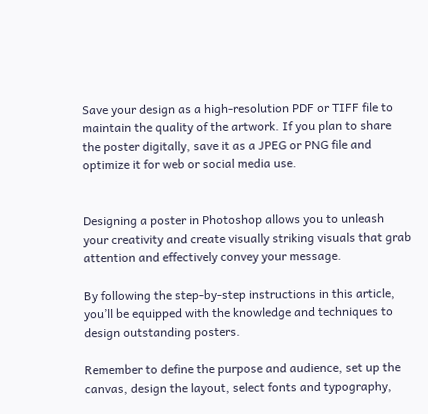Save your design as a high-resolution PDF or TIFF file to maintain the quality of the artwork. If you plan to share the poster digitally, save it as a JPEG or PNG file and optimize it for web or social media use.


Designing a poster in Photoshop allows you to unleash your creativity and create visually striking visuals that grab attention and effectively convey your message.

By following the step-by-step instructions in this article, you’ll be equipped with the knowledge and techniques to design outstanding posters.

Remember to define the purpose and audience, set up the canvas, design the layout, select fonts and typography,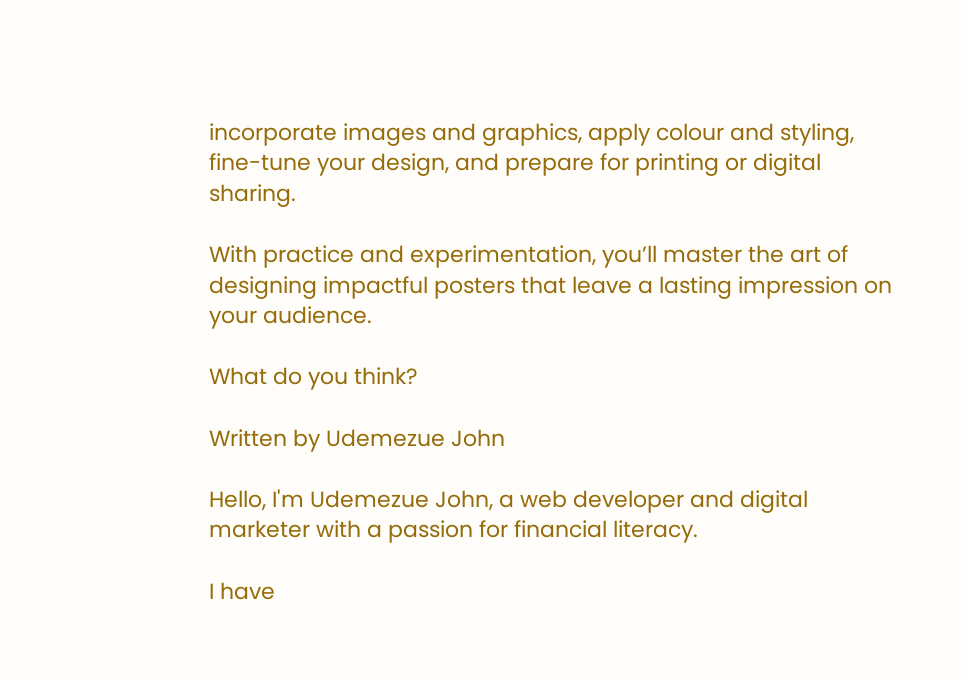incorporate images and graphics, apply colour and styling, fine-tune your design, and prepare for printing or digital sharing.

With practice and experimentation, you’ll master the art of designing impactful posters that leave a lasting impression on your audience.

What do you think?

Written by Udemezue John

Hello, I'm Udemezue John, a web developer and digital marketer with a passion for financial literacy.

I have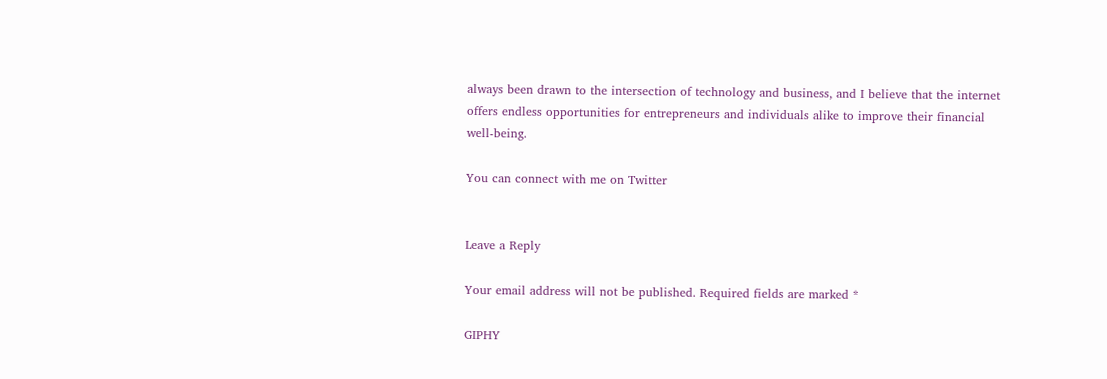always been drawn to the intersection of technology and business, and I believe that the internet offers endless opportunities for entrepreneurs and individuals alike to improve their financial well-being.

You can connect with me on Twitter


Leave a Reply

Your email address will not be published. Required fields are marked *

GIPHY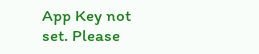App Key not set. Please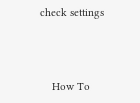check settings



    How To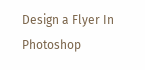Design a Flyer In Photoshop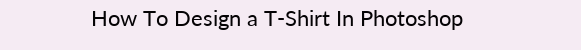How To Design a T-Shirt In Photoshop